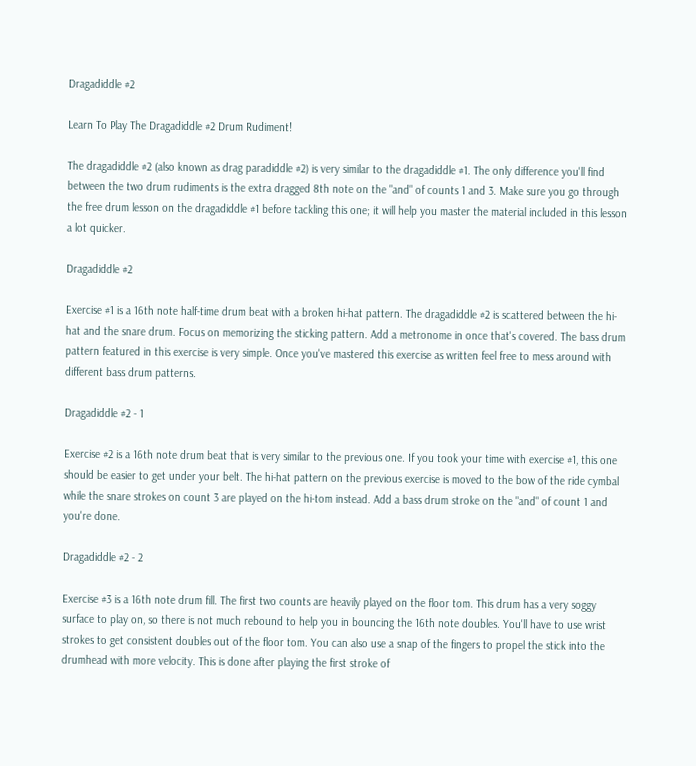Dragadiddle #2

Learn To Play The Dragadiddle #2 Drum Rudiment!

The dragadiddle #2 (also known as drag paradiddle #2) is very similar to the dragadiddle #1. The only difference you'll find between the two drum rudiments is the extra dragged 8th note on the "and" of counts 1 and 3. Make sure you go through the free drum lesson on the dragadiddle #1 before tackling this one; it will help you master the material included in this lesson a lot quicker.

Dragadiddle #2

Exercise #1 is a 16th note half-time drum beat with a broken hi-hat pattern. The dragadiddle #2 is scattered between the hi-hat and the snare drum. Focus on memorizing the sticking pattern. Add a metronome in once that's covered. The bass drum pattern featured in this exercise is very simple. Once you've mastered this exercise as written feel free to mess around with different bass drum patterns.

Dragadiddle #2 - 1

Exercise #2 is a 16th note drum beat that is very similar to the previous one. If you took your time with exercise #1, this one should be easier to get under your belt. The hi-hat pattern on the previous exercise is moved to the bow of the ride cymbal while the snare strokes on count 3 are played on the hi-tom instead. Add a bass drum stroke on the "and" of count 1 and you're done.

Dragadiddle #2 - 2

Exercise #3 is a 16th note drum fill. The first two counts are heavily played on the floor tom. This drum has a very soggy surface to play on, so there is not much rebound to help you in bouncing the 16th note doubles. You'll have to use wrist strokes to get consistent doubles out of the floor tom. You can also use a snap of the fingers to propel the stick into the drumhead with more velocity. This is done after playing the first stroke of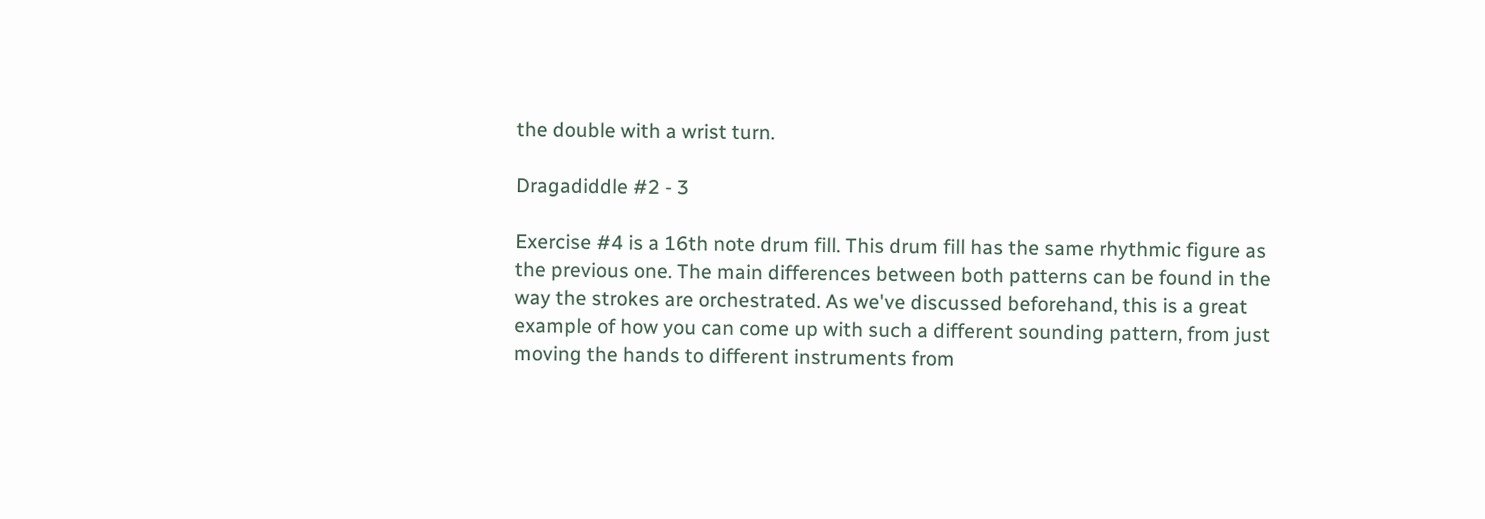the double with a wrist turn.

Dragadiddle #2 - 3

Exercise #4 is a 16th note drum fill. This drum fill has the same rhythmic figure as the previous one. The main differences between both patterns can be found in the way the strokes are orchestrated. As we've discussed beforehand, this is a great example of how you can come up with such a different sounding pattern, from just moving the hands to different instruments from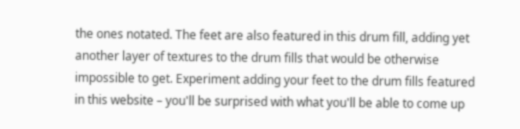the ones notated. The feet are also featured in this drum fill, adding yet another layer of textures to the drum fills that would be otherwise impossible to get. Experiment adding your feet to the drum fills featured in this website – you'll be surprised with what you'll be able to come up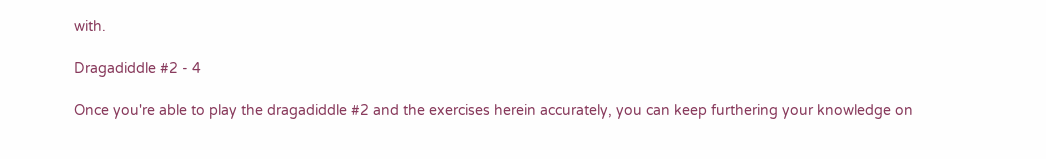with.

Dragadiddle #2 - 4

Once you're able to play the dragadiddle #2 and the exercises herein accurately, you can keep furthering your knowledge on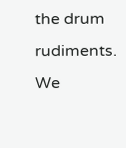the drum rudiments. We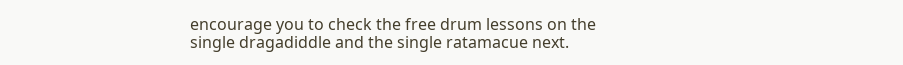encourage you to check the free drum lessons on the single dragadiddle and the single ratamacue next.